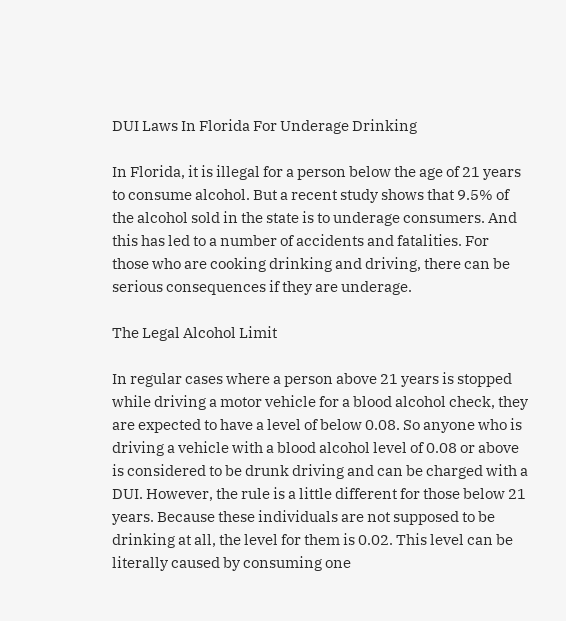DUI Laws In Florida For Underage Drinking

In Florida, it is illegal for a person below the age of 21 years to consume alcohol. But a recent study shows that 9.5% of the alcohol sold in the state is to underage consumers. And this has led to a number of accidents and fatalities. For those who are cooking drinking and driving, there can be serious consequences if they are underage.

The Legal Alcohol Limit

In regular cases where a person above 21 years is stopped while driving a motor vehicle for a blood alcohol check, they are expected to have a level of below 0.08. So anyone who is driving a vehicle with a blood alcohol level of 0.08 or above is considered to be drunk driving and can be charged with a DUI. However, the rule is a little different for those below 21 years. Because these individuals are not supposed to be drinking at all, the level for them is 0.02. This level can be literally caused by consuming one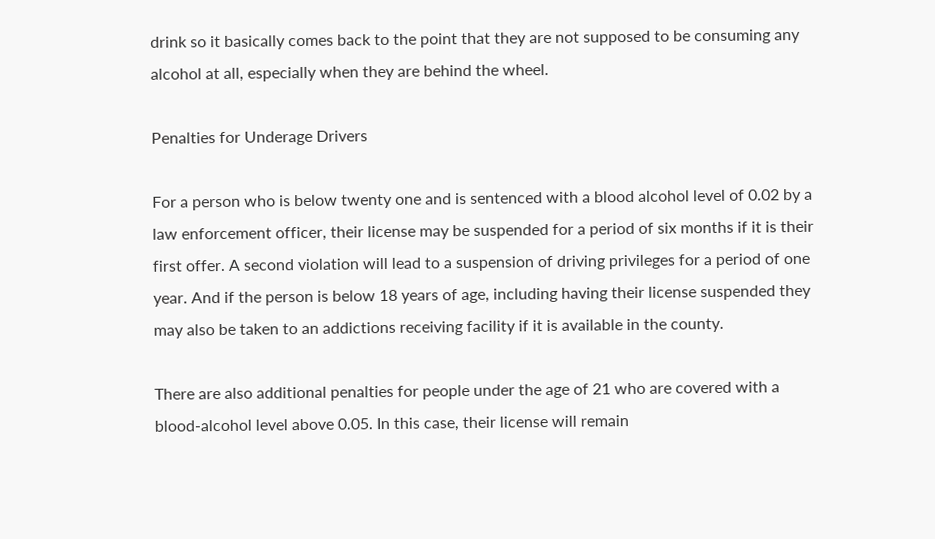drink so it basically comes back to the point that they are not supposed to be consuming any alcohol at all, especially when they are behind the wheel.

Penalties for Underage Drivers

For a person who is below twenty one and is sentenced with a blood alcohol level of 0.02 by a law enforcement officer, their license may be suspended for a period of six months if it is their first offer. A second violation will lead to a suspension of driving privileges for a period of one year. And if the person is below 18 years of age, including having their license suspended they may also be taken to an addictions receiving facility if it is available in the county.

There are also additional penalties for people under the age of 21 who are covered with a blood-alcohol level above 0.05. In this case, their license will remain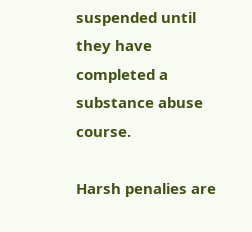suspended until they have completed a substance abuse course.

Harsh penalies are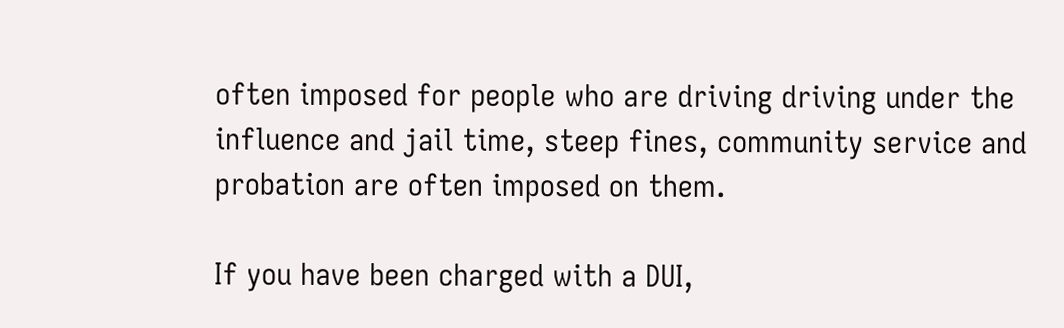often imposed for people who are driving driving under the influence and jail time, steep fines, community service and probation are often imposed on them.

If you have been charged with a DUI,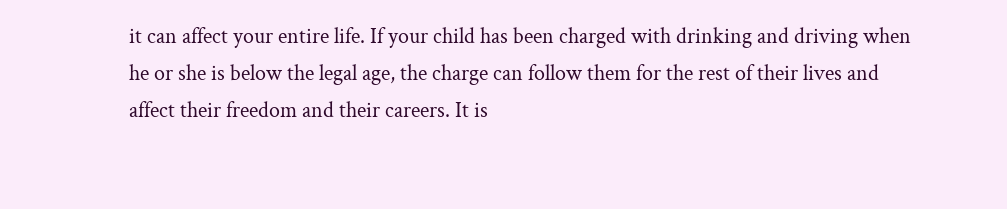it can affect your entire life. If your child has been charged with drinking and driving when he or she is below the legal age, the charge can follow them for the rest of their lives and affect their freedom and their careers. It is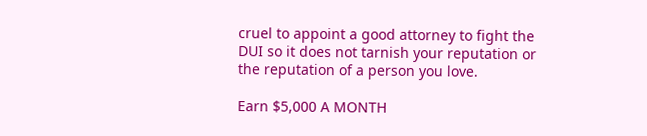cruel to appoint a good attorney to fight the DUI so it does not tarnish your reputation or the reputation of a person you love.

Earn $5,000 A MONTH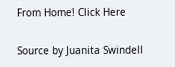From Home! Click Here

Source by Juanita Swindell